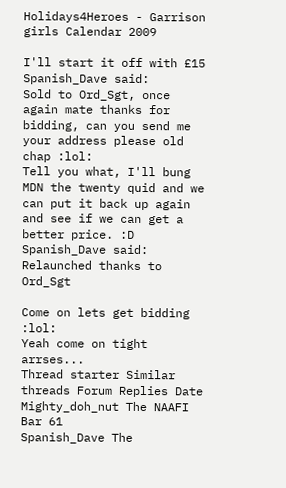Holidays4Heroes - Garrison girls Calendar 2009

I'll start it off with £15
Spanish_Dave said:
Sold to Ord_Sgt, once again mate thanks for bidding, can you send me your address please old chap :lol:
Tell you what, I'll bung MDN the twenty quid and we can put it back up again and see if we can get a better price. :D
Spanish_Dave said:
Relaunched thanks to Ord_Sgt

Come on lets get bidding :lol:
Yeah come on tight arrses...
Thread starter Similar threads Forum Replies Date
Mighty_doh_nut The NAAFI Bar 61
Spanish_Dave The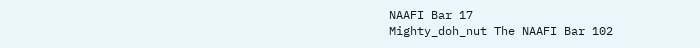NAAFI Bar 17
Mighty_doh_nut The NAAFI Bar 102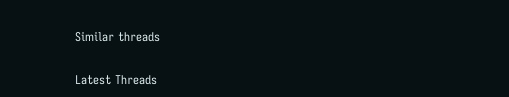Similar threads

Latest Threads